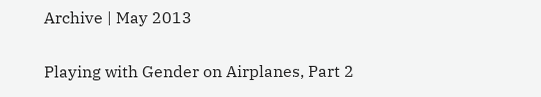Archive | May 2013

Playing with Gender on Airplanes, Part 2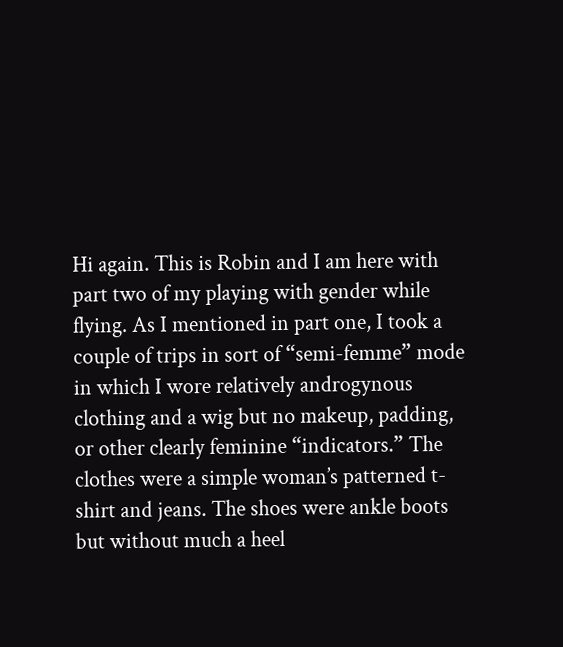Hi again. This is Robin and I am here with part two of my playing with gender while flying. As I mentioned in part one, I took a couple of trips in sort of “semi-femme” mode in which I wore relatively androgynous clothing and a wig but no makeup, padding, or other clearly feminine “indicators.” The clothes were a simple woman’s patterned t-shirt and jeans. The shoes were ankle boots but without much a heel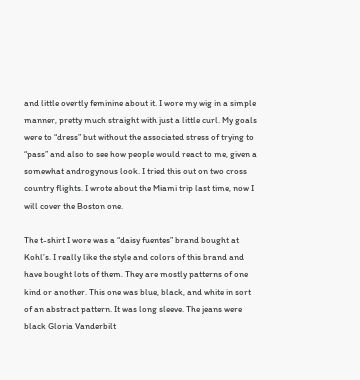and little overtly feminine about it. I wore my wig in a simple manner, pretty much straight with just a little curl. My goals were to “dress” but without the associated stress of trying to “pass” and also to see how people would react to me, given a somewhat androgynous look. I tried this out on two cross country flights. I wrote about the Miami trip last time, now I will cover the Boston one.

The t-shirt I wore was a “daisy fuentes” brand bought at Kohl’s. I really like the style and colors of this brand and have bought lots of them. They are mostly patterns of one kind or another. This one was blue, black, and white in sort of an abstract pattern. It was long sleeve. The jeans were black Gloria Vanderbilt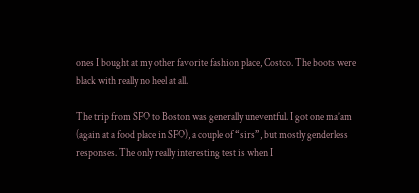ones I bought at my other favorite fashion place, Costco. The boots were black with really no heel at all.

The trip from SFO to Boston was generally uneventful. I got one ma’am (again at a food place in SFO), a couple of “sirs”, but mostly genderless responses. The only really interesting test is when I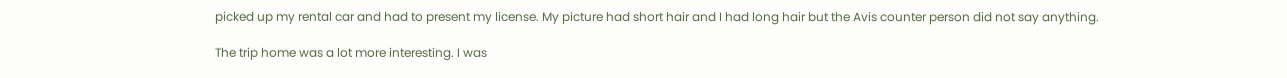picked up my rental car and had to present my license. My picture had short hair and I had long hair but the Avis counter person did not say anything.

The trip home was a lot more interesting. I was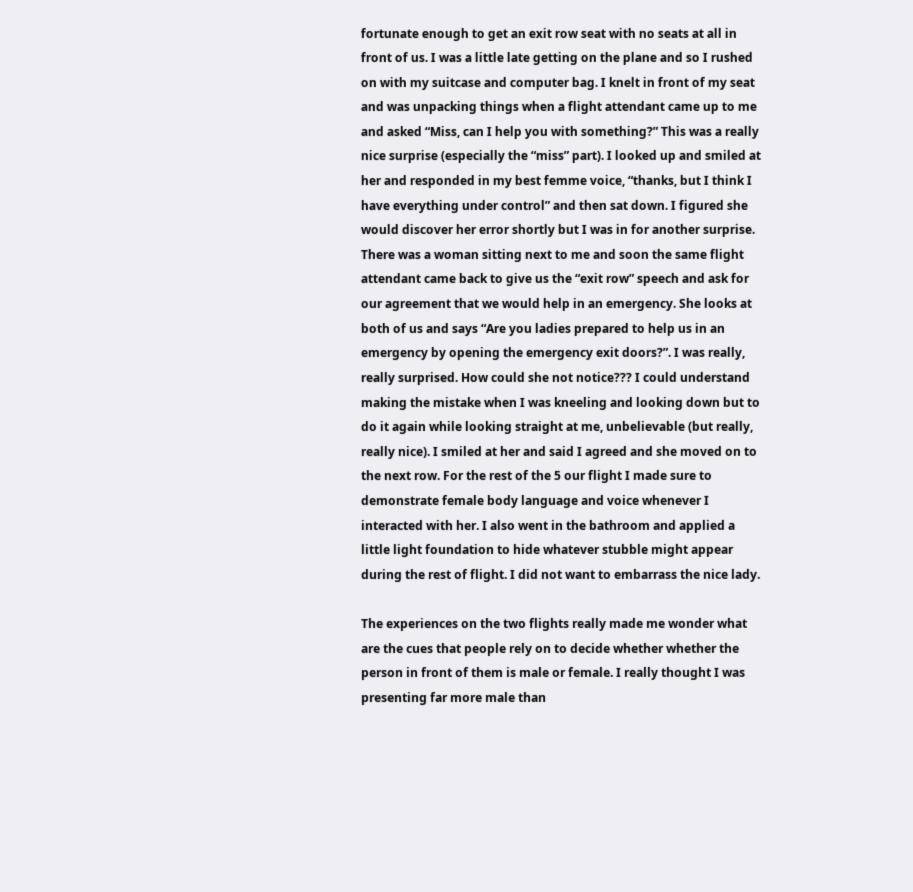fortunate enough to get an exit row seat with no seats at all in front of us. I was a little late getting on the plane and so I rushed on with my suitcase and computer bag. I knelt in front of my seat and was unpacking things when a flight attendant came up to me and asked “Miss, can I help you with something?” This was a really nice surprise (especially the “miss” part). I looked up and smiled at her and responded in my best femme voice, “thanks, but I think I have everything under control” and then sat down. I figured she would discover her error shortly but I was in for another surprise. There was a woman sitting next to me and soon the same flight attendant came back to give us the “exit row” speech and ask for our agreement that we would help in an emergency. She looks at both of us and says “Are you ladies prepared to help us in an emergency by opening the emergency exit doors?”. I was really, really surprised. How could she not notice??? I could understand making the mistake when I was kneeling and looking down but to do it again while looking straight at me, unbelievable (but really, really nice). I smiled at her and said I agreed and she moved on to the next row. For the rest of the 5 our flight I made sure to demonstrate female body language and voice whenever I interacted with her. I also went in the bathroom and applied a little light foundation to hide whatever stubble might appear during the rest of flight. I did not want to embarrass the nice lady.

The experiences on the two flights really made me wonder what are the cues that people rely on to decide whether whether the person in front of them is male or female. I really thought I was presenting far more male than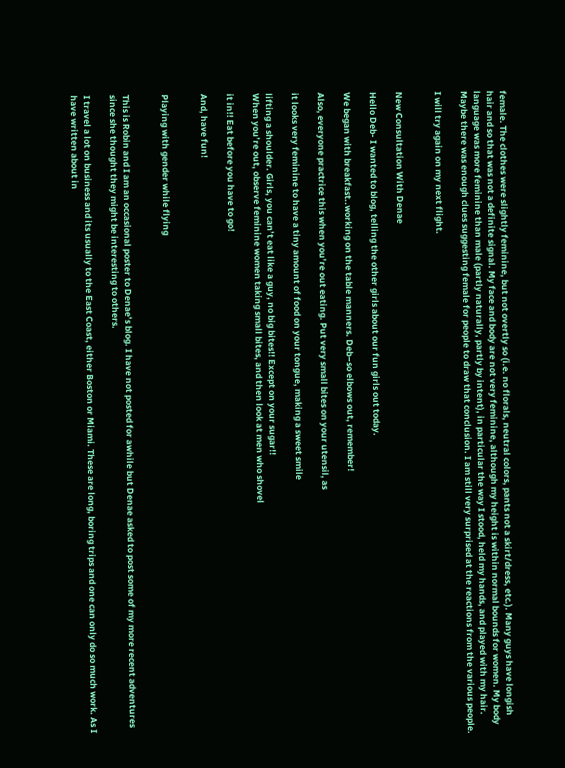female. The clothes were slightly feminine, but not overtly so (i.e. no florals, neutral colors, pants not a skirt/dress, etc.). Many guys have longish hair and so that was not a definite signal. My face and body are not very feminine, although my height is within normal bounds for women. My body language was more feminine than male (partly naturally, partly by intent), in particular the way I stood, held my hands, and played with my hair. Maybe there was enough clues suggesting female for people to draw that conclusion. I am still very surprised at the reactions from the various people.

I will try again on my next flight.


New Consultation With Denae

Hello Deb- I wanted to blog, telling the other girls about our fun girls out today.

We began with breakfast..working on the table manners. Deb–so elbows out, remember!

Also, everyone practrice this when you’re out eating. Put very small bites on your utensil, as

it looks very feminine to have a tiny amount of food on your tongue, making a sweet smile

lifting a shoulder. Girls, you can’t eat like a guy, no big bites!! Except on your sugar!!
When you’re out, observe feminine women taking small bites, and then look at men who shovel

it in!! Eat before you have to go!

And, have fun!


Playing with gender while flying


This is Robin and I am an occasional poster to Denae’s blog. I have not posted for awhile but Denae asked to post some of my more recent adventures since she thought they might be interesting to others.

I travel a lot on business and its usually to the East Coast, either Boston or Miami. These are long, boring trips and one can only do so much work. As I have written about in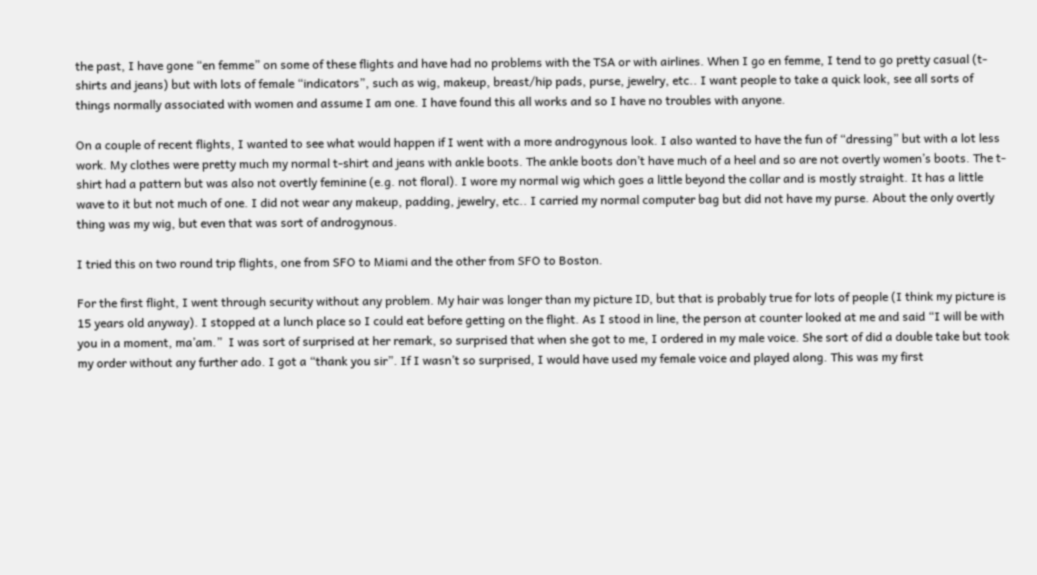the past, I have gone “en femme” on some of these flights and have had no problems with the TSA or with airlines. When I go en femme, I tend to go pretty casual (t-shirts and jeans) but with lots of female “indicators”, such as wig, makeup, breast/hip pads, purse, jewelry, etc.. I want people to take a quick look, see all sorts of things normally associated with women and assume I am one. I have found this all works and so I have no troubles with anyone.

On a couple of recent flights, I wanted to see what would happen if I went with a more androgynous look. I also wanted to have the fun of “dressing” but with a lot less work. My clothes were pretty much my normal t-shirt and jeans with ankle boots. The ankle boots don’t have much of a heel and so are not overtly women’s boots. The t-shirt had a pattern but was also not overtly feminine (e.g. not floral). I wore my normal wig which goes a little beyond the collar and is mostly straight. It has a little wave to it but not much of one. I did not wear any makeup, padding, jewelry, etc.. I carried my normal computer bag but did not have my purse. About the only overtly thing was my wig, but even that was sort of androgynous.

I tried this on two round trip flights, one from SFO to Miami and the other from SFO to Boston.

For the first flight, I went through security without any problem. My hair was longer than my picture ID, but that is probably true for lots of people (I think my picture is 15 years old anyway). I stopped at a lunch place so I could eat before getting on the flight. As I stood in line, the person at counter looked at me and said “I will be with you in a moment, ma’am.”  I was sort of surprised at her remark, so surprised that when she got to me, I ordered in my male voice. She sort of did a double take but took my order without any further ado. I got a “thank you sir”. If I wasn’t so surprised, I would have used my female voice and played along. This was my first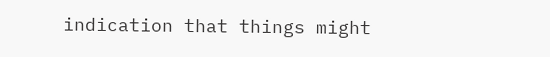indication that things might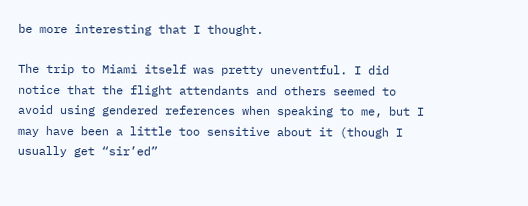be more interesting that I thought.

The trip to Miami itself was pretty uneventful. I did notice that the flight attendants and others seemed to avoid using gendered references when speaking to me, but I may have been a little too sensitive about it (though I usually get “sir’ed”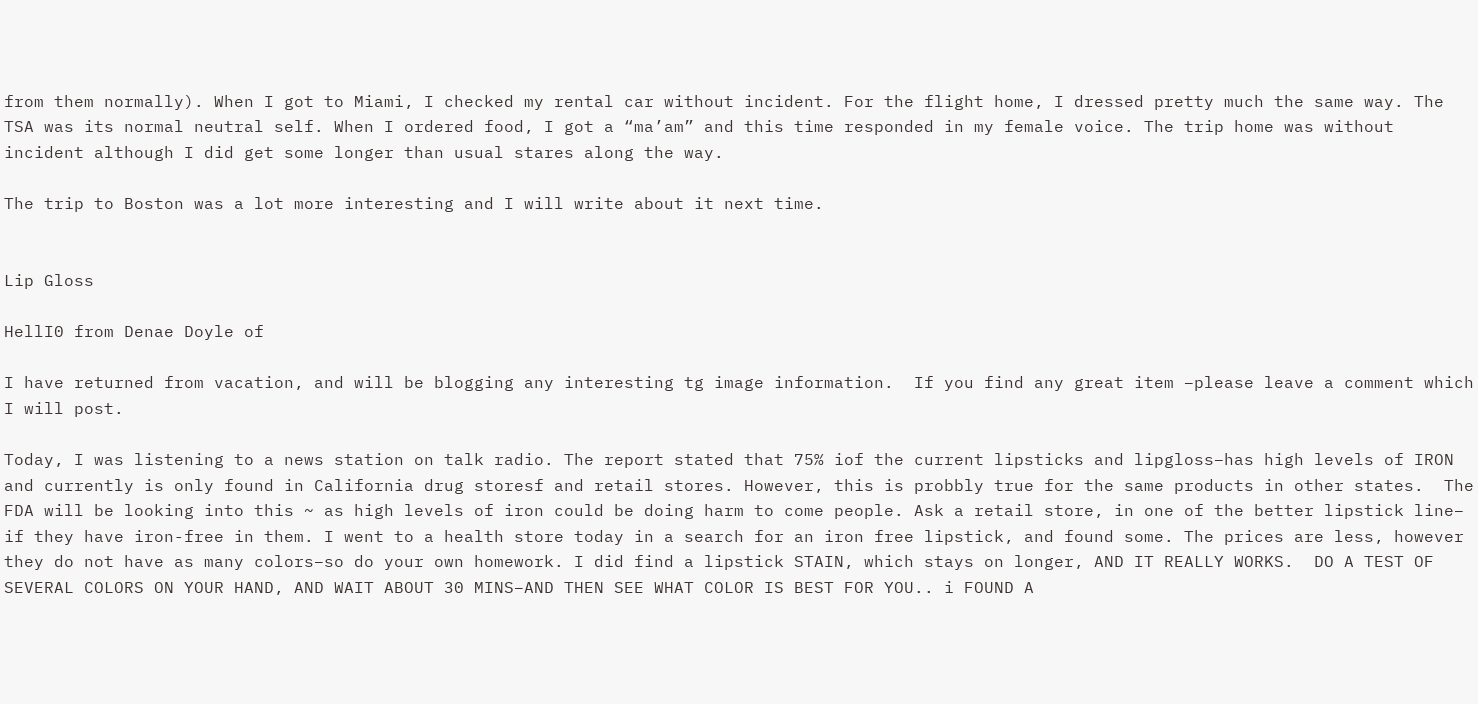from them normally). When I got to Miami, I checked my rental car without incident. For the flight home, I dressed pretty much the same way. The TSA was its normal neutral self. When I ordered food, I got a “ma’am” and this time responded in my female voice. The trip home was without incident although I did get some longer than usual stares along the way.

The trip to Boston was a lot more interesting and I will write about it next time.


Lip Gloss

HellI0 from Denae Doyle of

I have returned from vacation, and will be blogging any interesting tg image information.  If you find any great item –please leave a comment which I will post.

Today, I was listening to a news station on talk radio. The report stated that 75% iof the current lipsticks and lipgloss–has high levels of IRON and currently is only found in California drug storesf and retail stores. However, this is probbly true for the same products in other states.  The FDA will be looking into this ~ as high levels of iron could be doing harm to come people. Ask a retail store, in one of the better lipstick line– if they have iron-free in them. I went to a health store today in a search for an iron free lipstick, and found some. The prices are less, however they do not have as many colors–so do your own homework. I did find a lipstick STAIN, which stays on longer, AND IT REALLY WORKS.  DO A TEST OF SEVERAL COLORS ON YOUR HAND, AND WAIT ABOUT 30 MINS–AND THEN SEE WHAT COLOR IS BEST FOR YOU.. i FOUND A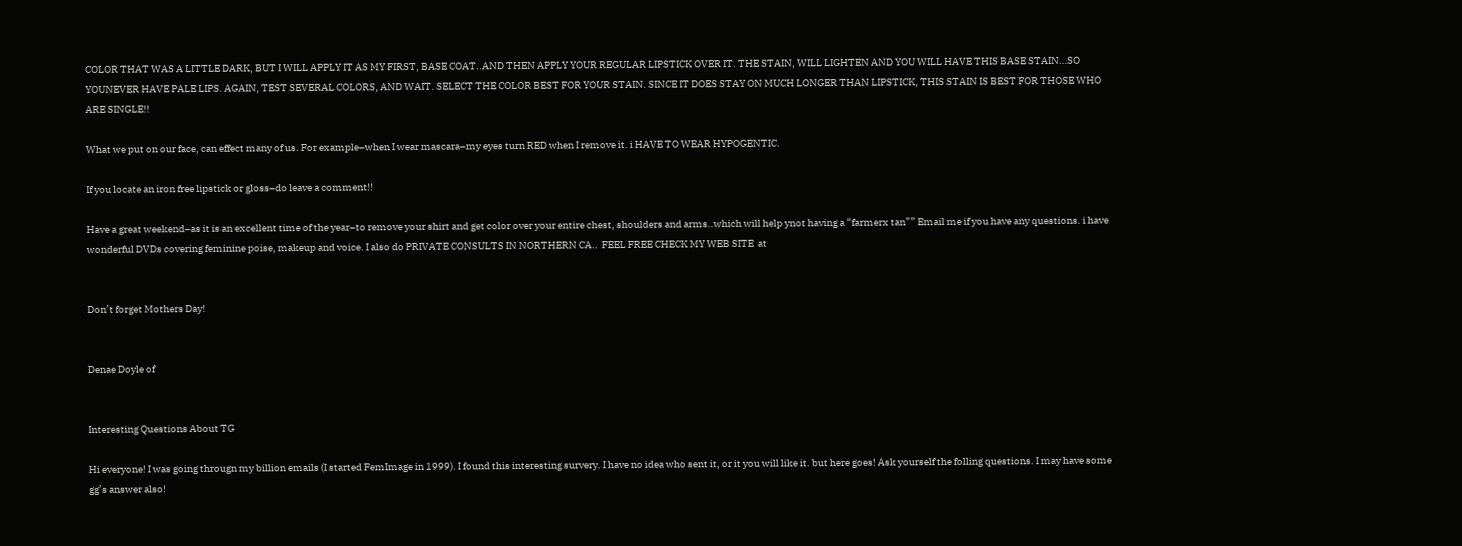COLOR THAT WAS A LITTLE DARK, BUT I WILL APPLY IT AS MY FIRST, BASE COAT..AND THEN APPLY YOUR REGULAR LIPSTICK OVER IT. THE STAIN, WILL LIGHTEN AND YOU WILL HAVE THIS BASE STAIN…SO YOUNEVER HAVE PALE LIPS. AGAIN, TEST SEVERAL COLORS, AND WAIT. SELECT THE COLOR BEST FOR YOUR STAIN. SINCE IT DOES STAY ON MUCH LONGER THAN LIPSTICK, THIS STAIN IS BEST FOR THOSE WHO ARE SINGLE!!

What we put on our face, can effect many of us. For example–when I wear mascara–my eyes turn RED when I remove it. i HAVE TO WEAR HYPOGENTIC.

If you locate an iron free lipstick or gloss–do leave a comment!!

Have a great weekend–as it is an excellent time of the year–to remove your shirt and get color over your entire chest, shoulders and arms..which will help ynot having a “farmerx tan”” Email me if you have any questions. i have wonderful DVDs covering feminine poise, makeup and voice. I also do PRIVATE CONSULTS IN NORTHERN CA..  FEEL FREE CHECK MY WEB SITE  at


Don’t forget Mothers Day!


Denae Doyle of


Interesting Questions About TG

Hi everyone! I was going througn my billion emails (I started FemImage in 1999). I found this interesting survery. I have no idea who sent it, or it you will like it. but here goes! Ask yourself the folling questions. I may have some gg’s answer also!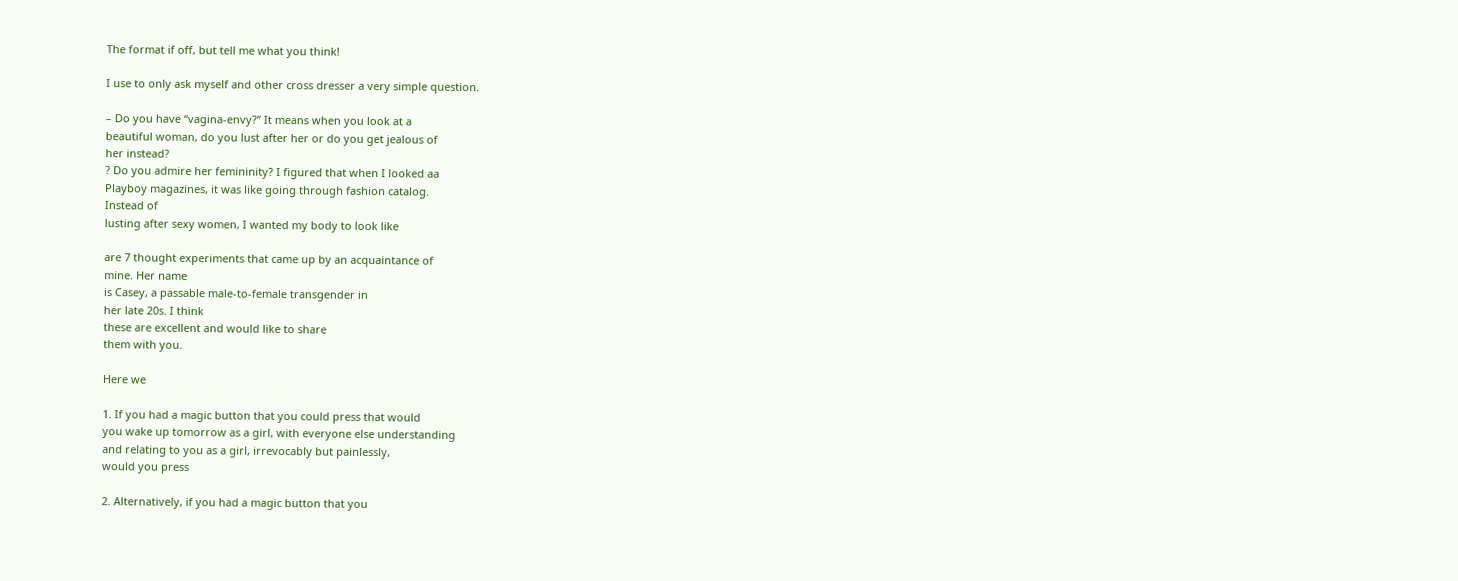The format if off, but tell me what you think!

I use to only ask myself and other cross dresser a very simple question.

– Do you have “vagina-envy?” It means when you look at a
beautiful woman, do you lust after her or do you get jealous of
her instead?
? Do you admire her femininity? I figured that when I looked aa
Playboy magazines, it was like going through fashion catalog.
Instead of
lusting after sexy women, I wanted my body to look like

are 7 thought experiments that came up by an acquaintance of
mine. Her name
is Casey, a passable male-to-female transgender in
her late 20s. I think
these are excellent and would like to share
them with you.

Here we

1. If you had a magic button that you could press that would
you wake up tomorrow as a girl, with everyone else understanding
and relating to you as a girl, irrevocably but painlessly,
would you press

2. Alternatively, if you had a magic button that you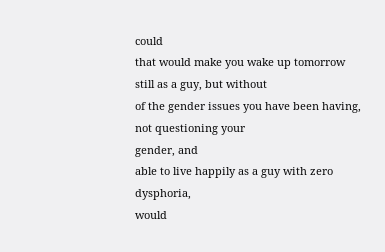could
that would make you wake up tomorrow still as a guy, but without
of the gender issues you have been having, not questioning your
gender, and
able to live happily as a guy with zero dysphoria,
would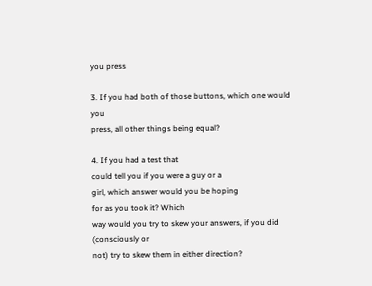you press

3. If you had both of those buttons, which one would you
press, all other things being equal?

4. If you had a test that
could tell you if you were a guy or a
girl, which answer would you be hoping
for as you took it? Which
way would you try to skew your answers, if you did
(consciously or
not) try to skew them in either direction?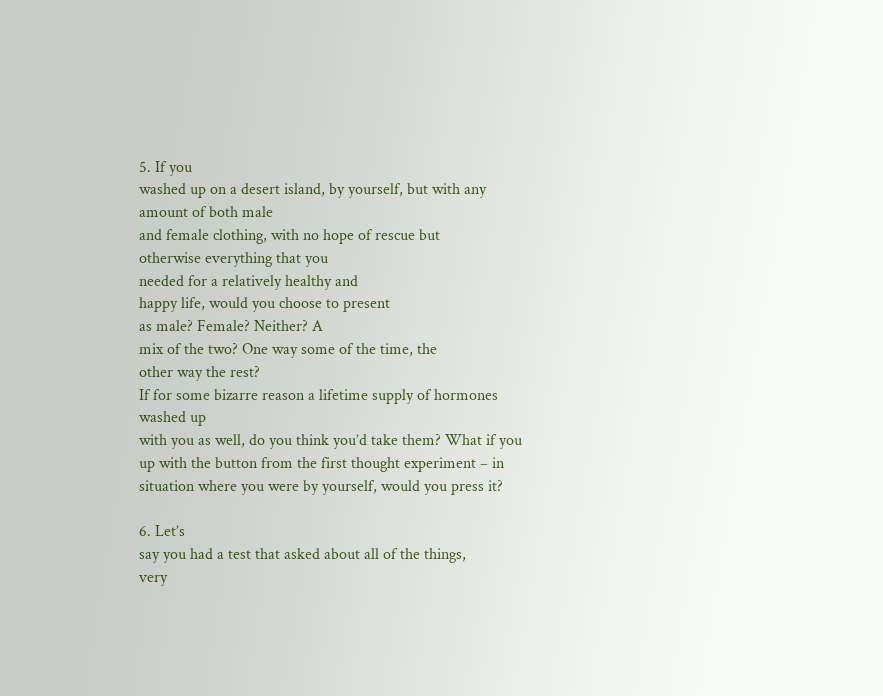5. If you
washed up on a desert island, by yourself, but with any
amount of both male
and female clothing, with no hope of rescue but
otherwise everything that you
needed for a relatively healthy and
happy life, would you choose to present
as male? Female? Neither? A
mix of the two? One way some of the time, the
other way the rest?
If for some bizarre reason a lifetime supply of hormones
washed up
with you as well, do you think you’d take them? What if you
up with the button from the first thought experiment – in
situation where you were by yourself, would you press it?

6. Let’s
say you had a test that asked about all of the things,
very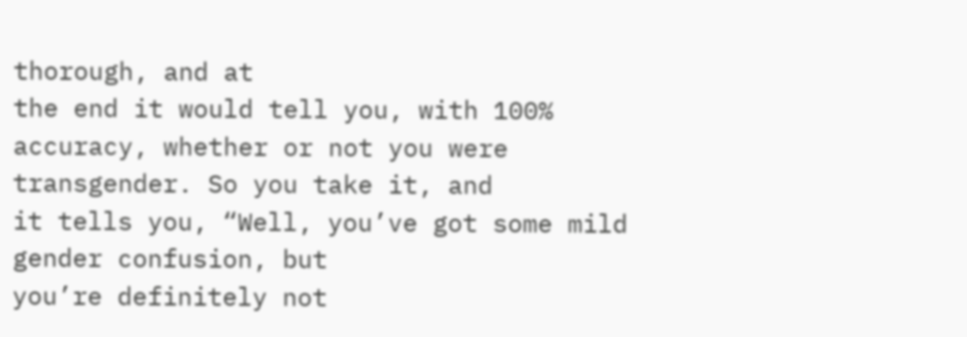thorough, and at
the end it would tell you, with 100%
accuracy, whether or not you were
transgender. So you take it, and
it tells you, “Well, you’ve got some mild
gender confusion, but
you’re definitely not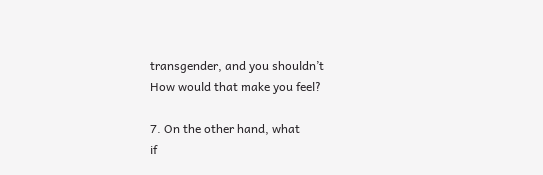transgender, and you shouldn’t
How would that make you feel?

7. On the other hand, what
if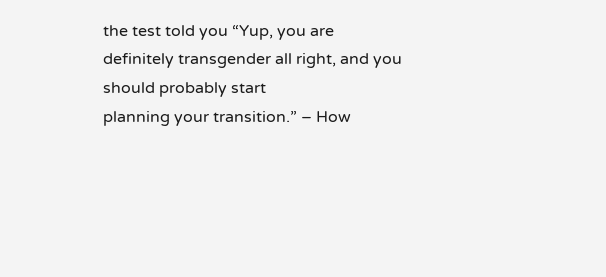the test told you “Yup, you are
definitely transgender all right, and you
should probably start
planning your transition.” – How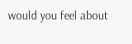would you feel about